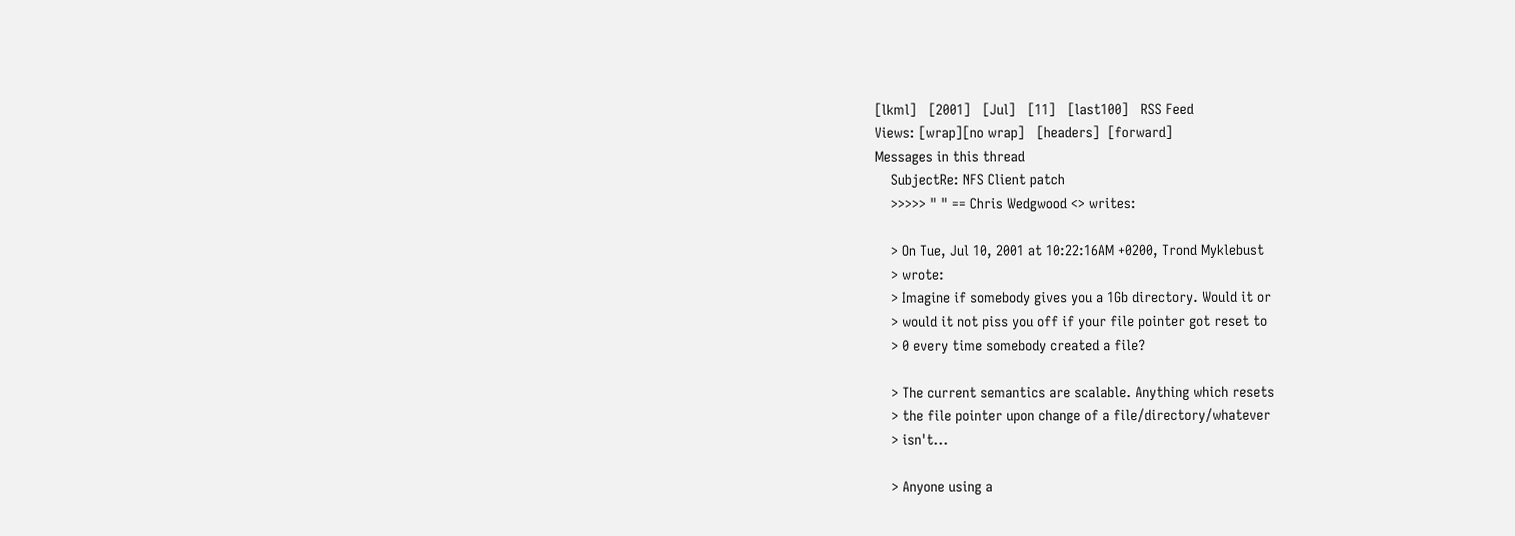[lkml]   [2001]   [Jul]   [11]   [last100]   RSS Feed
Views: [wrap][no wrap]   [headers]  [forward]
Messages in this thread
    SubjectRe: NFS Client patch
    >>>>> " " == Chris Wedgwood <> writes:

    > On Tue, Jul 10, 2001 at 10:22:16AM +0200, Trond Myklebust
    > wrote:
    > Imagine if somebody gives you a 1Gb directory. Would it or
    > would it not piss you off if your file pointer got reset to
    > 0 every time somebody created a file?

    > The current semantics are scalable. Anything which resets
    > the file pointer upon change of a file/directory/whatever
    > isn't...

    > Anyone using a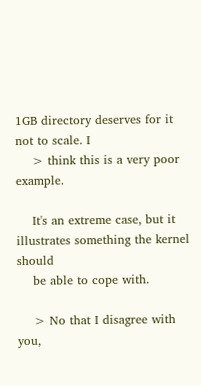1GB directory deserves for it not to scale. I
    > think this is a very poor example.

    It's an extreme case, but it illustrates something the kernel should
    be able to cope with.

    > No that I disagree with you,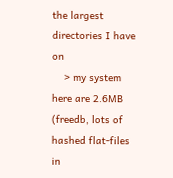the largest directories I have on
    > my system here are 2.6MB (freedb, lots of hashed flat-files in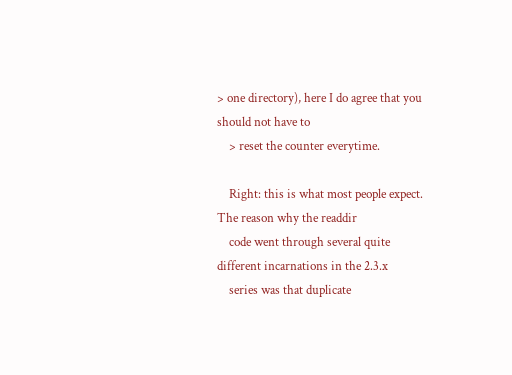> one directory), here I do agree that you should not have to
    > reset the counter everytime.

    Right: this is what most people expect. The reason why the readdir
    code went through several quite different incarnations in the 2.3.x
    series was that duplicate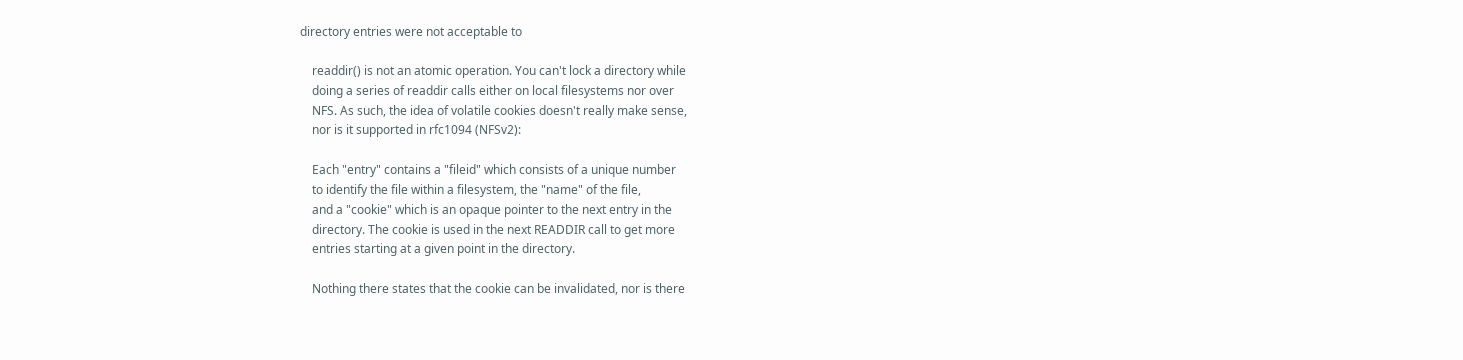directory entries were not acceptable to

    readdir() is not an atomic operation. You can't lock a directory while
    doing a series of readdir calls either on local filesystems nor over
    NFS. As such, the idea of volatile cookies doesn't really make sense,
    nor is it supported in rfc1094 (NFSv2):

    Each "entry" contains a "fileid" which consists of a unique number
    to identify the file within a filesystem, the "name" of the file,
    and a "cookie" which is an opaque pointer to the next entry in the
    directory. The cookie is used in the next READDIR call to get more
    entries starting at a given point in the directory.

    Nothing there states that the cookie can be invalidated, nor is there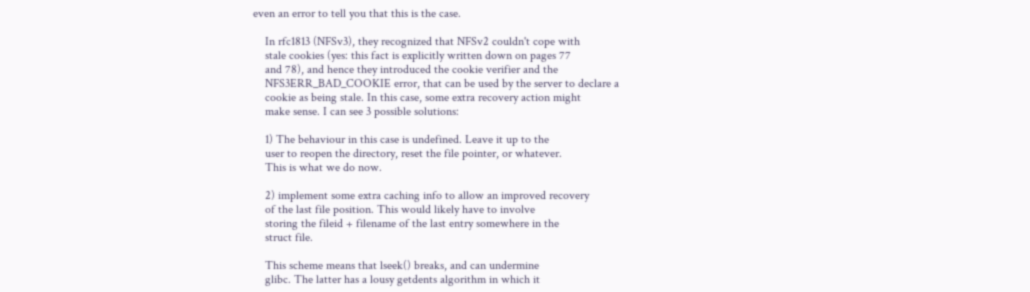even an error to tell you that this is the case.

    In rfc1813 (NFSv3), they recognized that NFSv2 couldn't cope with
    stale cookies (yes: this fact is explicitly written down on pages 77
    and 78), and hence they introduced the cookie verifier and the
    NFS3ERR_BAD_COOKIE error, that can be used by the server to declare a
    cookie as being stale. In this case, some extra recovery action might
    make sense. I can see 3 possible solutions:

    1) The behaviour in this case is undefined. Leave it up to the
    user to reopen the directory, reset the file pointer, or whatever.
    This is what we do now.

    2) implement some extra caching info to allow an improved recovery
    of the last file position. This would likely have to involve
    storing the fileid + filename of the last entry somewhere in the
    struct file.

    This scheme means that lseek() breaks, and can undermine
    glibc. The latter has a lousy getdents algorithm in which it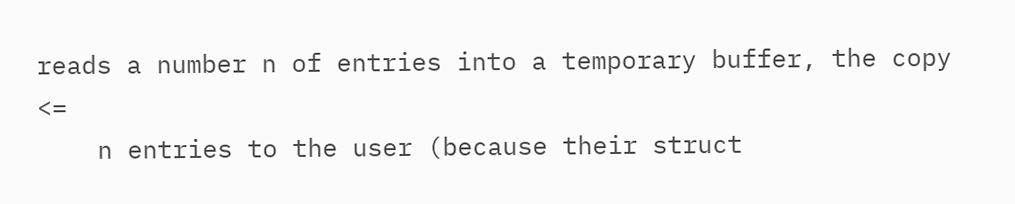reads a number n of entries into a temporary buffer, the copy <=
    n entries to the user (because their struct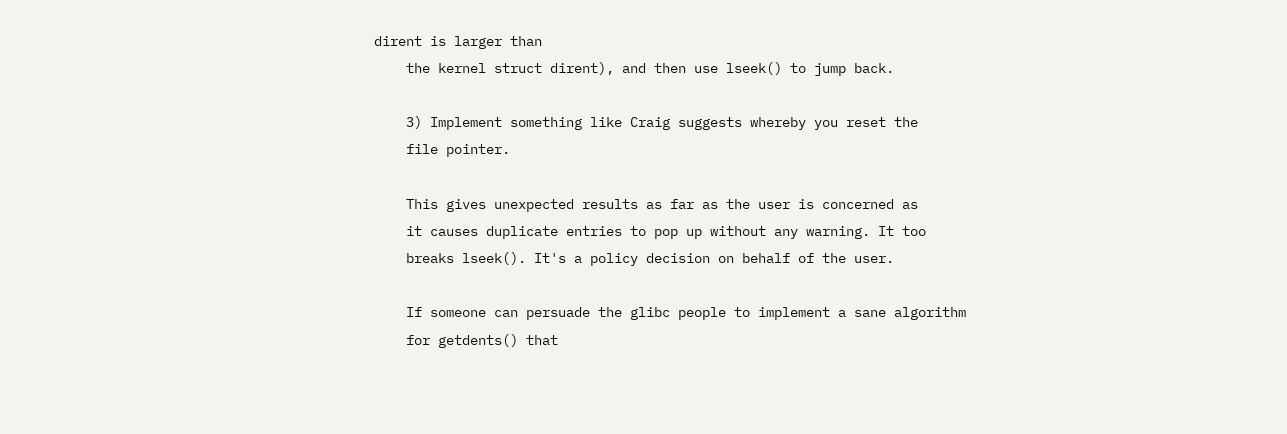dirent is larger than
    the kernel struct dirent), and then use lseek() to jump back.

    3) Implement something like Craig suggests whereby you reset the
    file pointer.

    This gives unexpected results as far as the user is concerned as
    it causes duplicate entries to pop up without any warning. It too
    breaks lseek(). It's a policy decision on behalf of the user.

    If someone can persuade the glibc people to implement a sane algorithm
    for getdents() that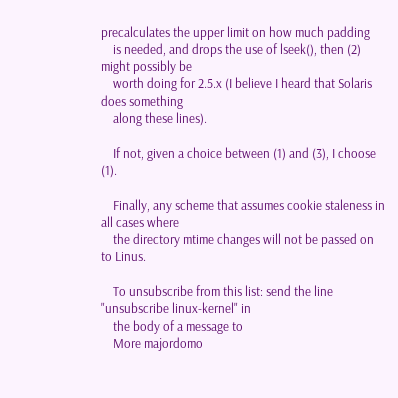precalculates the upper limit on how much padding
    is needed, and drops the use of lseek(), then (2) might possibly be
    worth doing for 2.5.x (I believe I heard that Solaris does something
    along these lines).

    If not, given a choice between (1) and (3), I choose (1).

    Finally, any scheme that assumes cookie staleness in all cases where
    the directory mtime changes will not be passed on to Linus.

    To unsubscribe from this list: send the line "unsubscribe linux-kernel" in
    the body of a message to
    More majordomo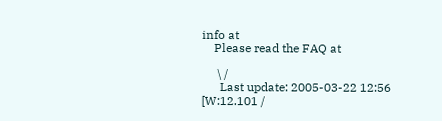info at
    Please read the FAQ at

     \ /
      Last update: 2005-03-22 12:56    [W:12.101 /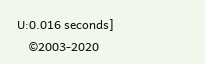U:0.016 seconds]
    ©2003-2020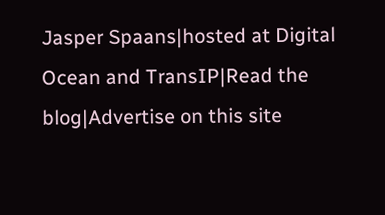Jasper Spaans|hosted at Digital Ocean and TransIP|Read the blog|Advertise on this site